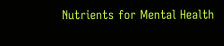Nutrients for Mental Health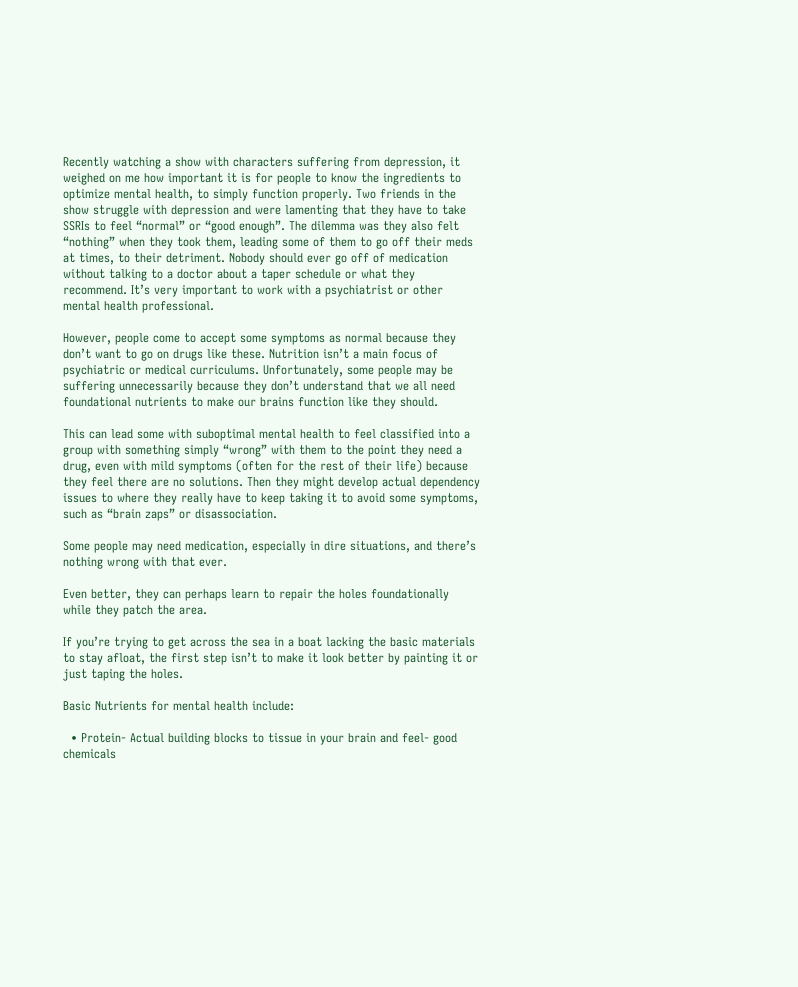Recently watching a show with characters suffering from depression, it weighed on me how important it is for people to know the ingredients to optimize mental health, to simply function properly. Two friends in the show struggle with depression and were lamenting that they have to take SSRIs to feel “normal” or “good enough”. The dilemma was they also felt “nothing” when they took them, leading some of them to go off their meds at times, to their detriment. Nobody should ever go off of medication without talking to a doctor about a taper schedule or what they recommend. It’s very important to work with a psychiatrist or other mental health professional.

However, people come to accept some symptoms as normal because they don’t want to go on drugs like these. Nutrition isn’t a main focus of psychiatric or medical curriculums. Unfortunately, some people may be suffering unnecessarily because they don’t understand that we all need foundational nutrients to make our brains function like they should.

This can lead some with suboptimal mental health to feel classified into a group with something simply “wrong” with them to the point they need a drug, even with mild symptoms (often for the rest of their life) because they feel there are no solutions. Then they might develop actual dependency issues to where they really have to keep taking it to avoid some symptoms, such as “brain zaps” or disassociation.

Some people may need medication, especially in dire situations, and there’s nothing wrong with that ever.

Even better, they can perhaps learn to repair the holes foundationally while they patch the area.

If you’re trying to get across the sea in a boat lacking the basic materials to stay afloat, the first step isn’t to make it look better by painting it or just taping the holes.

Basic Nutrients for mental health include:

  • Protein- Actual building blocks to tissue in your brain and feel- good chemicals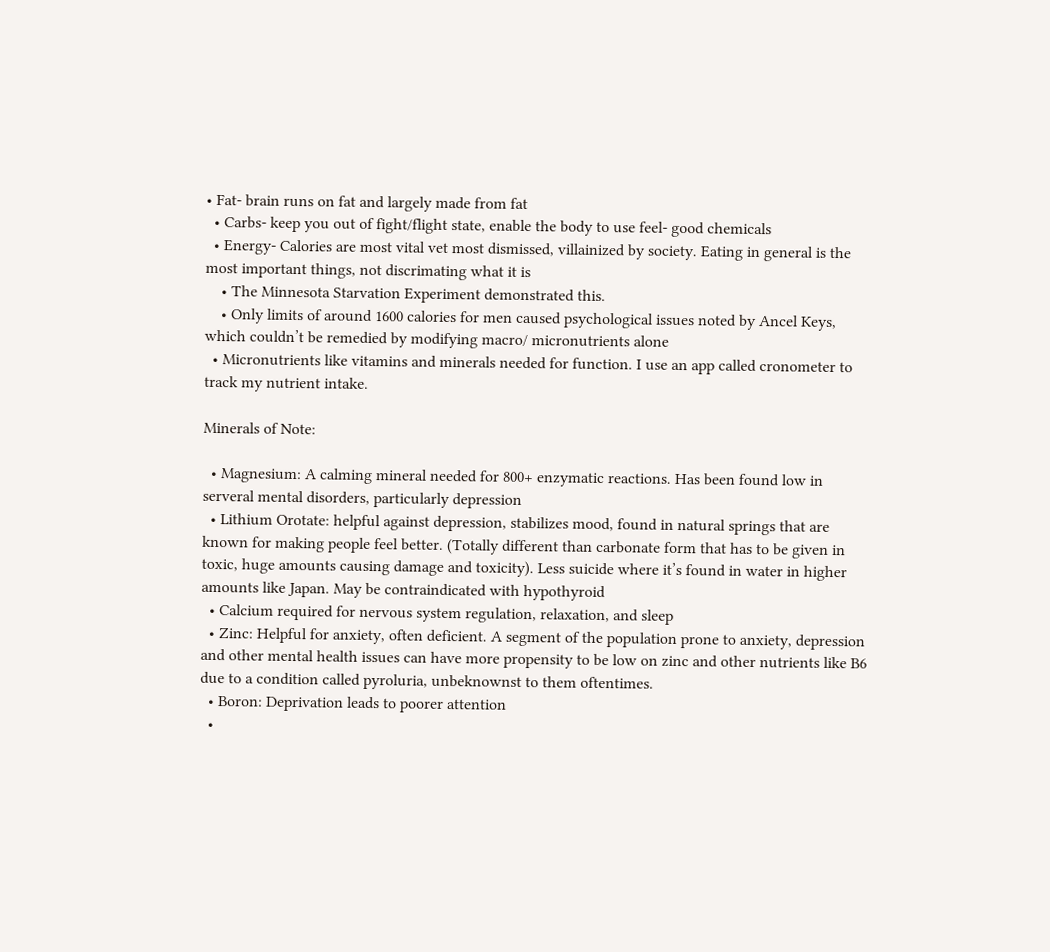• Fat- brain runs on fat and largely made from fat
  • Carbs- keep you out of fight/flight state, enable the body to use feel- good chemicals
  • Energy- Calories are most vital vet most dismissed, villainized by society. Eating in general is the most important things, not discrimating what it is
    • The Minnesota Starvation Experiment demonstrated this.
    • Only limits of around 1600 calories for men caused psychological issues noted by Ancel Keys, which couldn’t be remedied by modifying macro/ micronutrients alone
  • Micronutrients like vitamins and minerals needed for function. I use an app called cronometer to track my nutrient intake.

Minerals of Note:

  • Magnesium: A calming mineral needed for 800+ enzymatic reactions. Has been found low in serveral mental disorders, particularly depression
  • Lithium Orotate: helpful against depression, stabilizes mood, found in natural springs that are known for making people feel better. (Totally different than carbonate form that has to be given in toxic, huge amounts causing damage and toxicity). Less suicide where it’s found in water in higher amounts like Japan. May be contraindicated with hypothyroid
  • Calcium required for nervous system regulation, relaxation, and sleep
  • Zinc: Helpful for anxiety, often deficient. A segment of the population prone to anxiety, depression and other mental health issues can have more propensity to be low on zinc and other nutrients like B6 due to a condition called pyroluria, unbeknownst to them oftentimes.
  • Boron: Deprivation leads to poorer attention
  •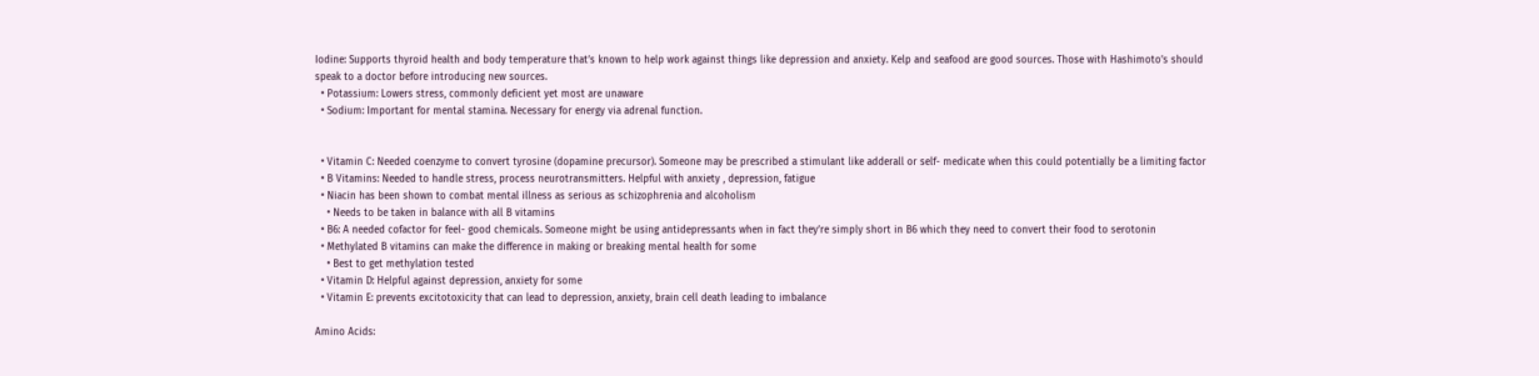Iodine: Supports thyroid health and body temperature that’s known to help work against things like depression and anxiety. Kelp and seafood are good sources. Those with Hashimoto’s should speak to a doctor before introducing new sources.
  • Potassium: Lowers stress, commonly deficient yet most are unaware
  • Sodium: Important for mental stamina. Necessary for energy via adrenal function.


  • Vitamin C: Needed coenzyme to convert tyrosine (dopamine precursor). Someone may be prescribed a stimulant like adderall or self- medicate when this could potentially be a limiting factor
  • B Vitamins: Needed to handle stress, process neurotransmitters. Helpful with anxiety , depression, fatigue
  • Niacin has been shown to combat mental illness as serious as schizophrenia and alcoholism
    • Needs to be taken in balance with all B vitamins
  • B6: A needed cofactor for feel- good chemicals. Someone might be using antidepressants when in fact they’re simply short in B6 which they need to convert their food to serotonin
  • Methylated B vitamins can make the difference in making or breaking mental health for some
    • Best to get methylation tested
  • Vitamin D: Helpful against depression, anxiety for some
  • Vitamin E: prevents excitotoxicity that can lead to depression, anxiety, brain cell death leading to imbalance

Amino Acids: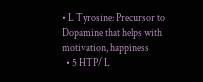• L Tyrosine: Precursor to Dopamine that helps with motivation, happiness
  • 5 HTP/ L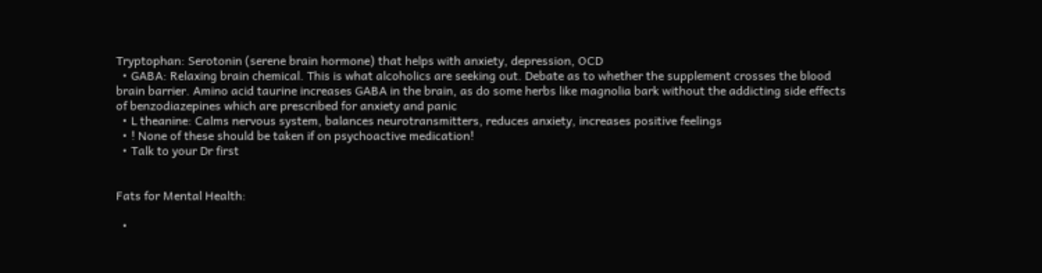Tryptophan: Serotonin (serene brain hormone) that helps with anxiety, depression, OCD
  • GABA: Relaxing brain chemical. This is what alcoholics are seeking out. Debate as to whether the supplement crosses the blood brain barrier. Amino acid taurine increases GABA in the brain, as do some herbs like magnolia bark without the addicting side effects of benzodiazepines which are prescribed for anxiety and panic
  • L theanine: Calms nervous system, balances neurotransmitters, reduces anxiety, increases positive feelings
  • ! None of these should be taken if on psychoactive medication!
  • Talk to your Dr first


Fats for Mental Health:

  •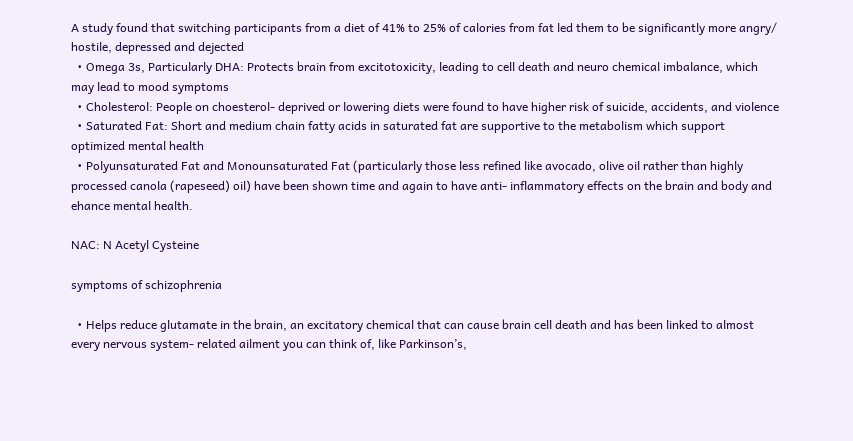A study found that switching participants from a diet of 41% to 25% of calories from fat led them to be significantly more angry/ hostile, depressed and dejected
  • Omega 3s, Particularly DHA: Protects brain from excitotoxicity, leading to cell death and neuro chemical imbalance, which may lead to mood symptoms
  • Cholesterol: People on choesterol- deprived or lowering diets were found to have higher risk of suicide, accidents, and violence
  • Saturated Fat: Short and medium chain fatty acids in saturated fat are supportive to the metabolism which support optimized mental health
  • Polyunsaturated Fat and Monounsaturated Fat (particularly those less refined like avocado, olive oil rather than highly processed canola (rapeseed) oil) have been shown time and again to have anti- inflammatory effects on the brain and body and ehance mental health.

NAC: N Acetyl Cysteine

symptoms of schizophrenia

  • Helps reduce glutamate in the brain, an excitatory chemical that can cause brain cell death and has been linked to almost every nervous system- related ailment you can think of, like Parkinson’s,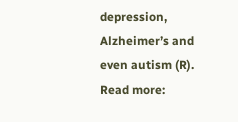depression, Alzheimer’s and even autism (R).
Read more: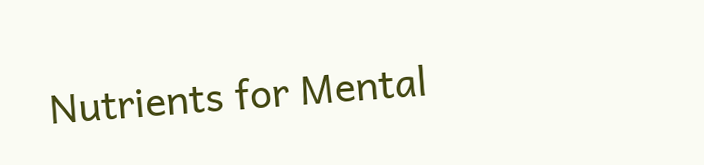Nutrients for Mental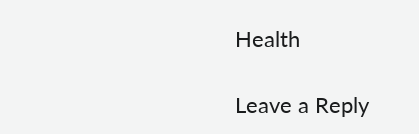Health

Leave a Reply